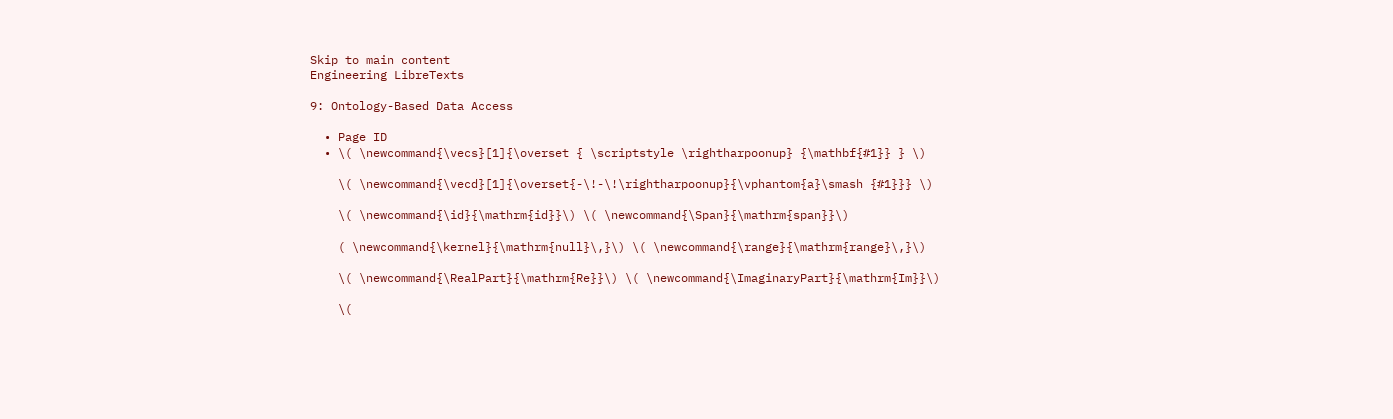Skip to main content
Engineering LibreTexts

9: Ontology-Based Data Access

  • Page ID
  • \( \newcommand{\vecs}[1]{\overset { \scriptstyle \rightharpoonup} {\mathbf{#1}} } \)

    \( \newcommand{\vecd}[1]{\overset{-\!-\!\rightharpoonup}{\vphantom{a}\smash {#1}}} \)

    \( \newcommand{\id}{\mathrm{id}}\) \( \newcommand{\Span}{\mathrm{span}}\)

    ( \newcommand{\kernel}{\mathrm{null}\,}\) \( \newcommand{\range}{\mathrm{range}\,}\)

    \( \newcommand{\RealPart}{\mathrm{Re}}\) \( \newcommand{\ImaginaryPart}{\mathrm{Im}}\)

    \(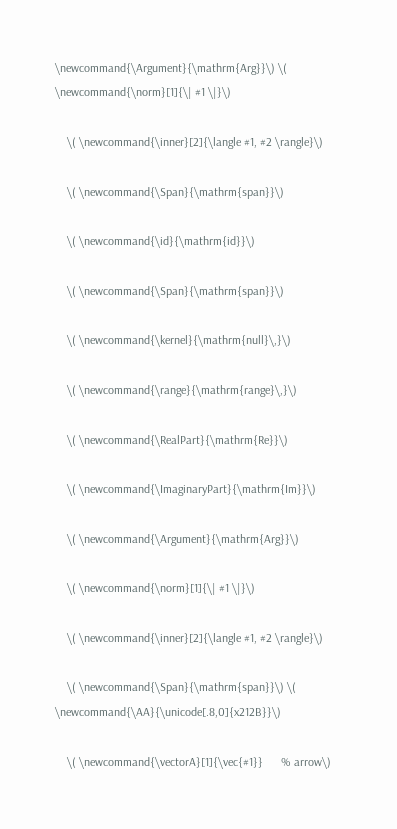\newcommand{\Argument}{\mathrm{Arg}}\) \( \newcommand{\norm}[1]{\| #1 \|}\)

    \( \newcommand{\inner}[2]{\langle #1, #2 \rangle}\)

    \( \newcommand{\Span}{\mathrm{span}}\)

    \( \newcommand{\id}{\mathrm{id}}\)

    \( \newcommand{\Span}{\mathrm{span}}\)

    \( \newcommand{\kernel}{\mathrm{null}\,}\)

    \( \newcommand{\range}{\mathrm{range}\,}\)

    \( \newcommand{\RealPart}{\mathrm{Re}}\)

    \( \newcommand{\ImaginaryPart}{\mathrm{Im}}\)

    \( \newcommand{\Argument}{\mathrm{Arg}}\)

    \( \newcommand{\norm}[1]{\| #1 \|}\)

    \( \newcommand{\inner}[2]{\langle #1, #2 \rangle}\)

    \( \newcommand{\Span}{\mathrm{span}}\) \( \newcommand{\AA}{\unicode[.8,0]{x212B}}\)

    \( \newcommand{\vectorA}[1]{\vec{#1}}      % arrow\)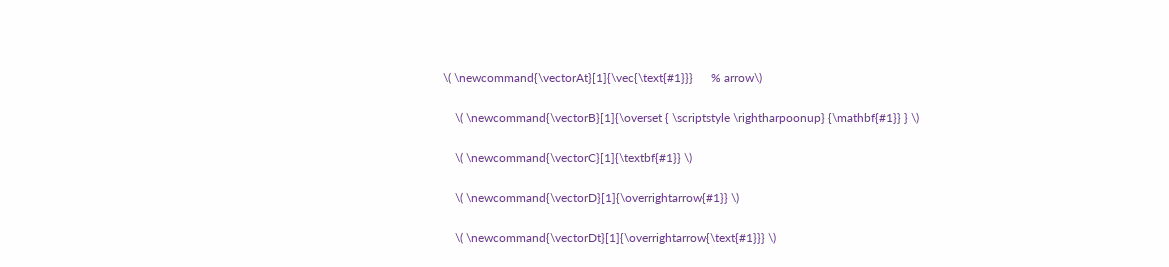\( \newcommand{\vectorAt}[1]{\vec{\text{#1}}}      % arrow\)

    \( \newcommand{\vectorB}[1]{\overset { \scriptstyle \rightharpoonup} {\mathbf{#1}} } \)

    \( \newcommand{\vectorC}[1]{\textbf{#1}} \)

    \( \newcommand{\vectorD}[1]{\overrightarrow{#1}} \)

    \( \newcommand{\vectorDt}[1]{\overrightarrow{\text{#1}}} \)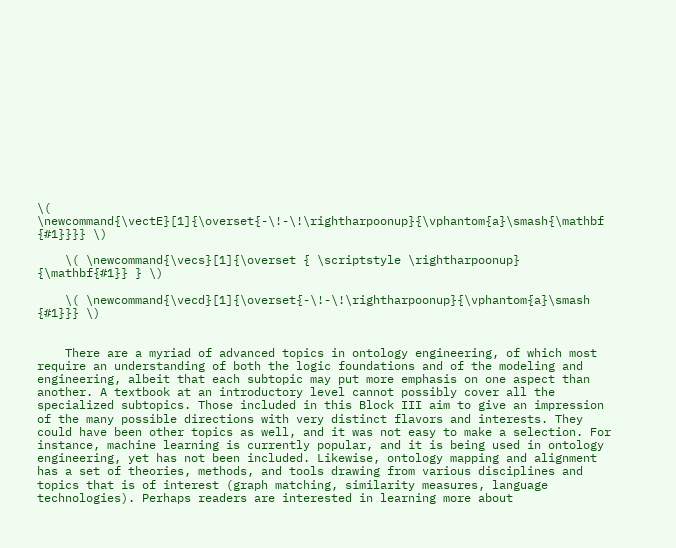\( \newcommand{\vectE}[1]{\overset{-\!-\!\rightharpoonup}{\vphantom{a}\smash{\mathbf {#1}}}} \)

    \( \newcommand{\vecs}[1]{\overset { \scriptstyle \rightharpoonup} {\mathbf{#1}} } \)

    \( \newcommand{\vecd}[1]{\overset{-\!-\!\rightharpoonup}{\vphantom{a}\smash {#1}}} \)


    There are a myriad of advanced topics in ontology engineering, of which most require an understanding of both the logic foundations and of the modeling and engineering, albeit that each subtopic may put more emphasis on one aspect than another. A textbook at an introductory level cannot possibly cover all the specialized subtopics. Those included in this Block III aim to give an impression of the many possible directions with very distinct flavors and interests. They could have been other topics as well, and it was not easy to make a selection. For instance, machine learning is currently popular, and it is being used in ontology engineering, yet has not been included. Likewise, ontology mapping and alignment has a set of theories, methods, and tools drawing from various disciplines and topics that is of interest (graph matching, similarity measures, language technologies). Perhaps readers are interested in learning more about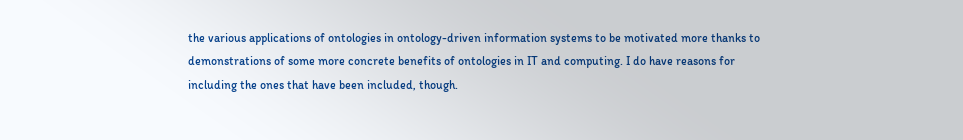the various applications of ontologies in ontology-driven information systems to be motivated more thanks to demonstrations of some more concrete benefits of ontologies in IT and computing. I do have reasons for including the ones that have been included, though.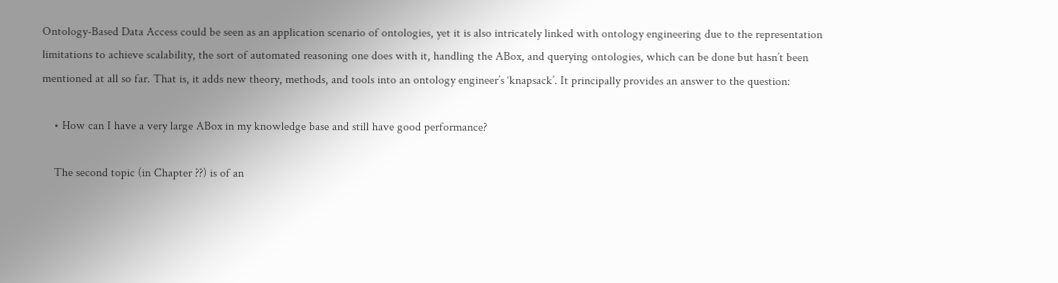Ontology-Based Data Access could be seen as an application scenario of ontologies, yet it is also intricately linked with ontology engineering due to the representation limitations to achieve scalability, the sort of automated reasoning one does with it, handling the ABox, and querying ontologies, which can be done but hasn’t been mentioned at all so far. That is, it adds new theory, methods, and tools into an ontology engineer’s ‘knapsack’. It principally provides an answer to the question:

    • How can I have a very large ABox in my knowledge base and still have good performance?

    The second topic (in Chapter ??) is of an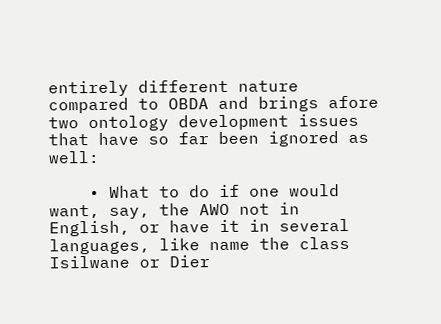entirely different nature compared to OBDA and brings afore two ontology development issues that have so far been ignored as well:

    • What to do if one would want, say, the AWO not in English, or have it in several languages, like name the class Isilwane or Dier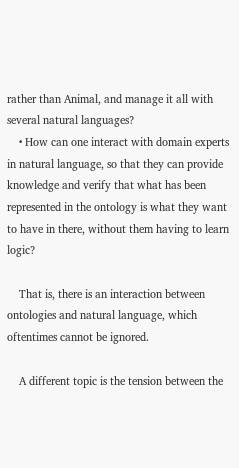rather than Animal, and manage it all with several natural languages?
    • How can one interact with domain experts in natural language, so that they can provide knowledge and verify that what has been represented in the ontology is what they want to have in there, without them having to learn logic?

    That is, there is an interaction between ontologies and natural language, which oftentimes cannot be ignored.

    A different topic is the tension between the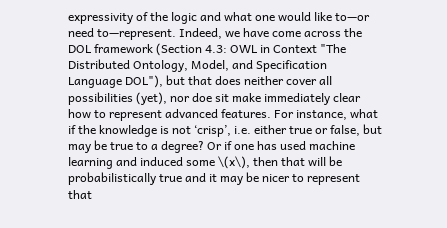expressivity of the logic and what one would like to—or need to—represent. Indeed, we have come across the DOL framework (Section 4.3: OWL in Context "The Distributed Ontology, Model, and Specification Language DOL"), but that does neither cover all possibilities (yet), nor doe sit make immediately clear how to represent advanced features. For instance, what if the knowledge is not ‘crisp’, i.e. either true or false, but may be true to a degree? Or if one has used machine learning and induced some \(x\), then that will be probabilistically true and it may be nicer to represent that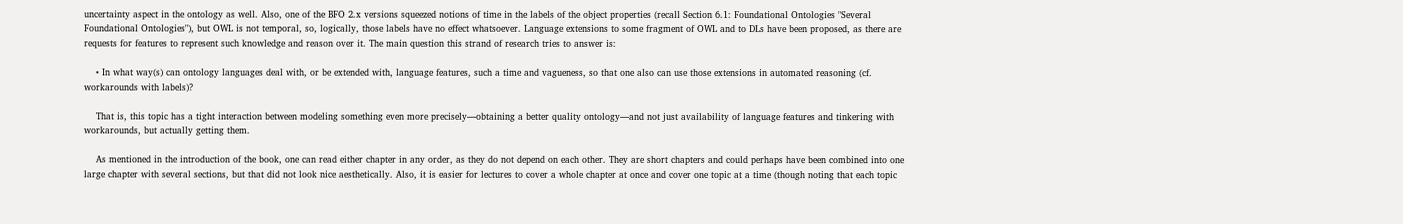uncertainty aspect in the ontology as well. Also, one of the BFO 2.x versions squeezed notions of time in the labels of the object properties (recall Section 6.1: Foundational Ontologies "Several Foundational Ontologies"), but OWL is not temporal, so, logically, those labels have no effect whatsoever. Language extensions to some fragment of OWL and to DLs have been proposed, as there are requests for features to represent such knowledge and reason over it. The main question this strand of research tries to answer is:

    • In what way(s) can ontology languages deal with, or be extended with, language features, such a time and vagueness, so that one also can use those extensions in automated reasoning (cf. workarounds with labels)?

    That is, this topic has a tight interaction between modeling something even more precisely—obtaining a better quality ontology—and not just availability of language features and tinkering with workarounds, but actually getting them.

    As mentioned in the introduction of the book, one can read either chapter in any order, as they do not depend on each other. They are short chapters and could perhaps have been combined into one large chapter with several sections, but that did not look nice aesthetically. Also, it is easier for lectures to cover a whole chapter at once and cover one topic at a time (though noting that each topic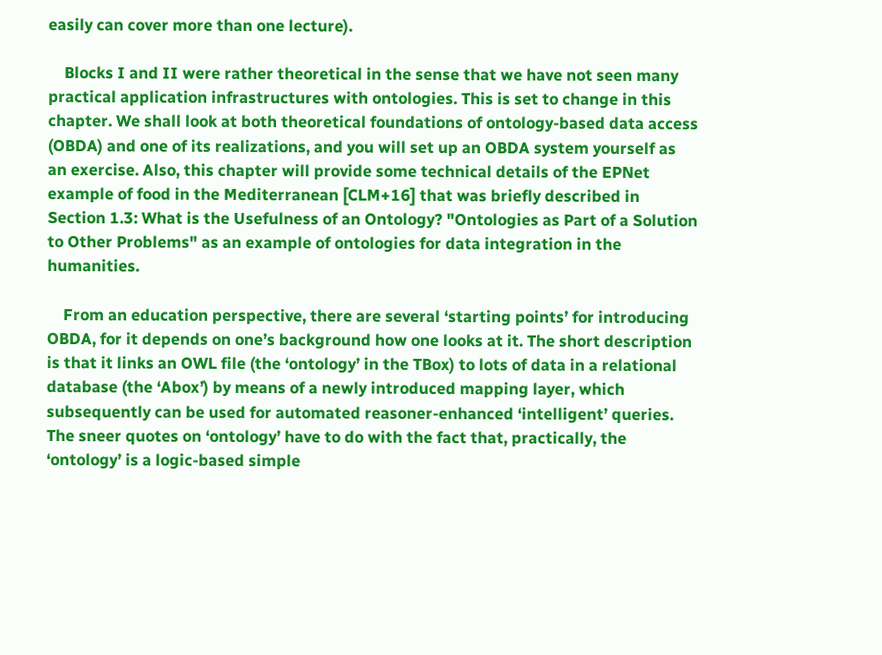easily can cover more than one lecture).

    Blocks I and II were rather theoretical in the sense that we have not seen many practical application infrastructures with ontologies. This is set to change in this chapter. We shall look at both theoretical foundations of ontology-based data access (OBDA) and one of its realizations, and you will set up an OBDA system yourself as an exercise. Also, this chapter will provide some technical details of the EPNet example of food in the Mediterranean [CLM+16] that was briefly described in Section 1.3: What is the Usefulness of an Ontology? "Ontologies as Part of a Solution to Other Problems" as an example of ontologies for data integration in the humanities.

    From an education perspective, there are several ‘starting points’ for introducing OBDA, for it depends on one’s background how one looks at it. The short description is that it links an OWL file (the ‘ontology’ in the TBox) to lots of data in a relational database (the ‘Abox’) by means of a newly introduced mapping layer, which subsequently can be used for automated reasoner-enhanced ‘intelligent’ queries. The sneer quotes on ‘ontology’ have to do with the fact that, practically, the ‘ontology’ is a logic-based simple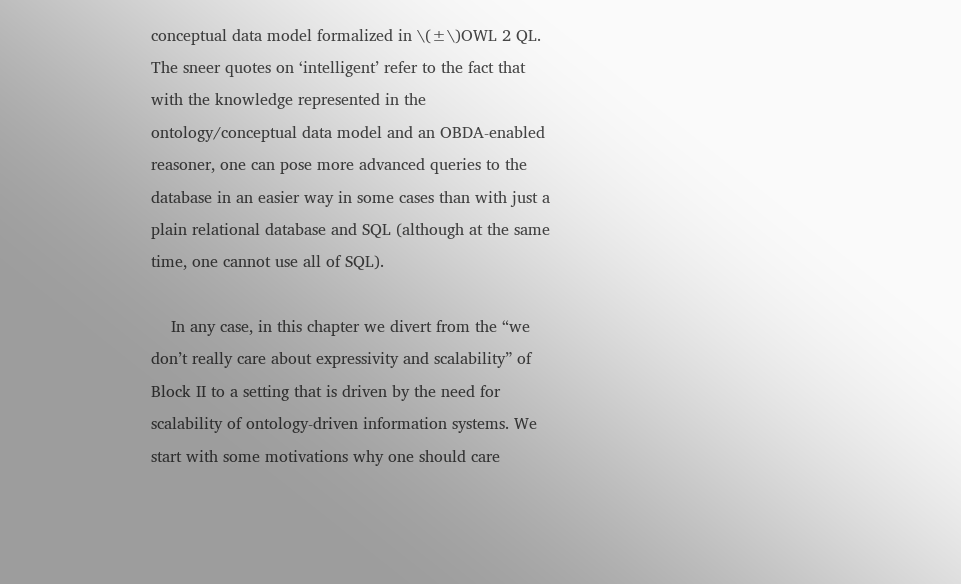conceptual data model formalized in \(±\)OWL 2 QL. The sneer quotes on ‘intelligent’ refer to the fact that with the knowledge represented in the ontology/conceptual data model and an OBDA-enabled reasoner, one can pose more advanced queries to the database in an easier way in some cases than with just a plain relational database and SQL (although at the same time, one cannot use all of SQL).

    In any case, in this chapter we divert from the “we don’t really care about expressivity and scalability” of Block II to a setting that is driven by the need for scalability of ontology-driven information systems. We start with some motivations why one should care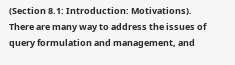(Section 8.1: Introduction: Motivations). There are many way to address the issues of query formulation and management, and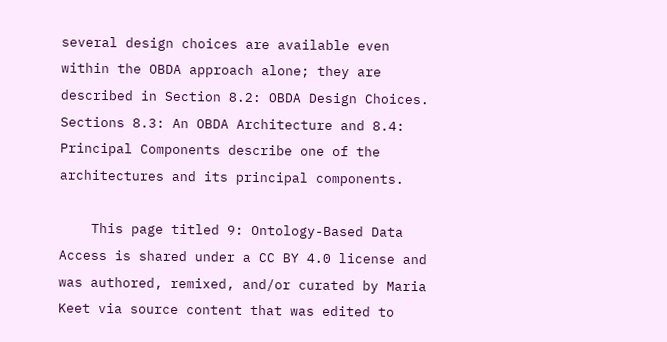several design choices are available even within the OBDA approach alone; they are described in Section 8.2: OBDA Design Choices. Sections 8.3: An OBDA Architecture and 8.4: Principal Components describe one of the architectures and its principal components.

    This page titled 9: Ontology-Based Data Access is shared under a CC BY 4.0 license and was authored, remixed, and/or curated by Maria Keet via source content that was edited to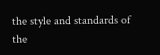the style and standards of the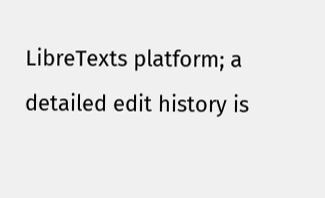LibreTexts platform; a detailed edit history is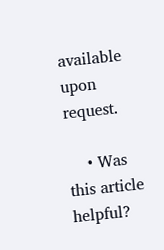available upon request.

    • Was this article helpful?